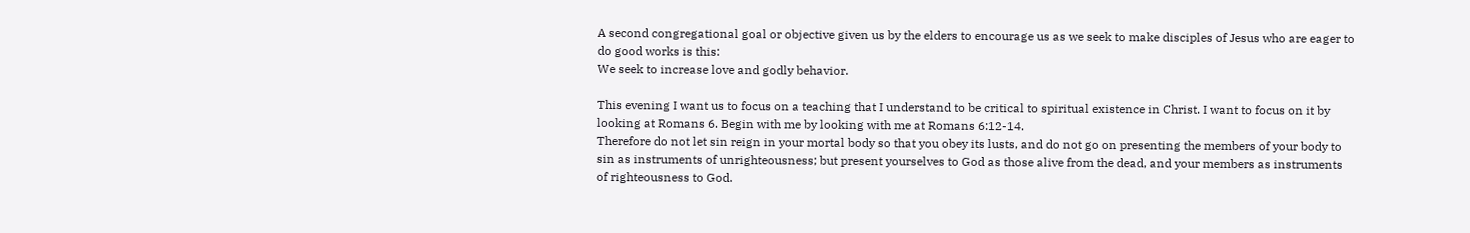A second congregational goal or objective given us by the elders to encourage us as we seek to make disciples of Jesus who are eager to do good works is this:
We seek to increase love and godly behavior.

This evening I want us to focus on a teaching that I understand to be critical to spiritual existence in Christ. I want to focus on it by looking at Romans 6. Begin with me by looking with me at Romans 6:12-14.
Therefore do not let sin reign in your mortal body so that you obey its lusts, and do not go on presenting the members of your body to sin as instruments of unrighteousness; but present yourselves to God as those alive from the dead, and your members as instruments of righteousness to God.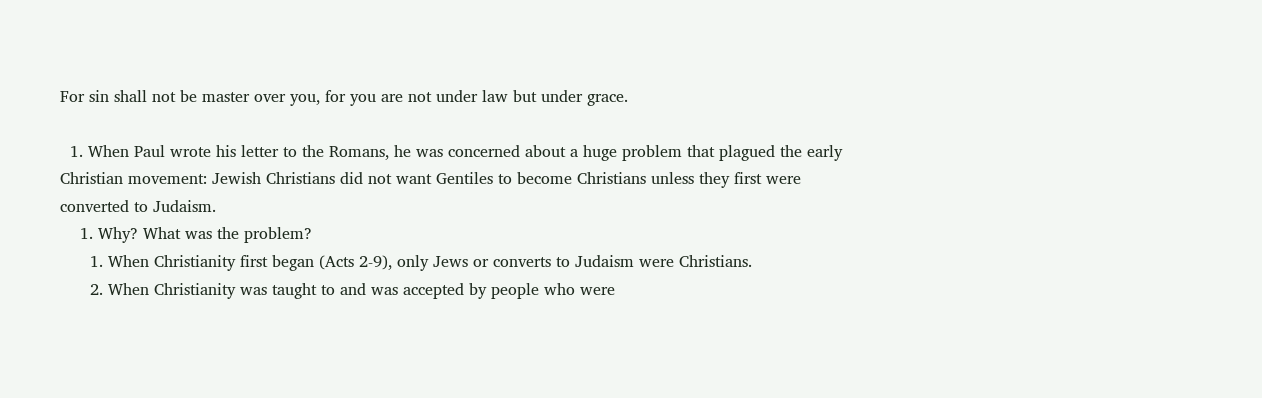For sin shall not be master over you, for you are not under law but under grace.

  1. When Paul wrote his letter to the Romans, he was concerned about a huge problem that plagued the early Christian movement: Jewish Christians did not want Gentiles to become Christians unless they first were converted to Judaism.
    1. Why? What was the problem?
      1. When Christianity first began (Acts 2-9), only Jews or converts to Judaism were Christians.
      2. When Christianity was taught to and was accepted by people who were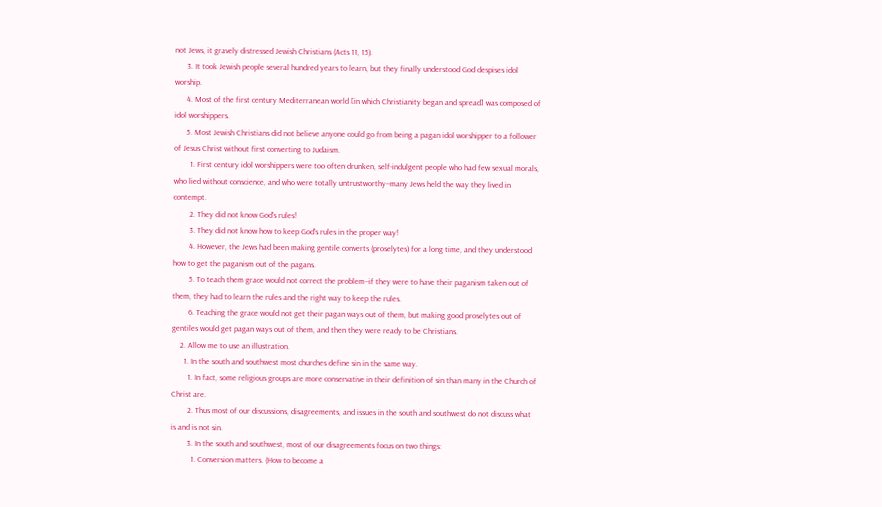not Jews, it gravely distressed Jewish Christians (Acts 11, 15).
      3. It took Jewish people several hundred years to learn, but they finally understood God despises idol worship.
      4. Most of the first century Mediterranean world [in which Christianity began and spread] was composed of idol worshippers.
      5. Most Jewish Christians did not believe anyone could go from being a pagan idol worshipper to a follower of Jesus Christ without first converting to Judaism.
        1. First century idol worshippers were too often drunken, self-indulgent people who had few sexual morals, who lied without conscience, and who were totally untrustworthy--many Jews held the way they lived in contempt.
        2. They did not know God's rules!
        3. They did not know how to keep God's rules in the proper way!
        4. However, the Jews had been making gentile converts (proselytes) for a long time, and they understood how to get the paganism out of the pagans.
        5. To teach them grace would not correct the problem--if they were to have their paganism taken out of them, they had to learn the rules and the right way to keep the rules.
        6. Teaching the grace would not get their pagan ways out of them, but making good proselytes out of gentiles would get pagan ways out of them, and then they were ready to be Christians.
    2. Allow me to use an illustration.
      1. In the south and southwest most churches define sin in the same way.
        1. In fact, some religious groups are more conservative in their definition of sin than many in the Church of Christ are.
        2. Thus most of our discussions, disagreements, and issues in the south and southwest do not discuss what is and is not sin.
        3. In the south and southwest, most of our disagreements focus on two things:
          1. Conversion matters. (How to become a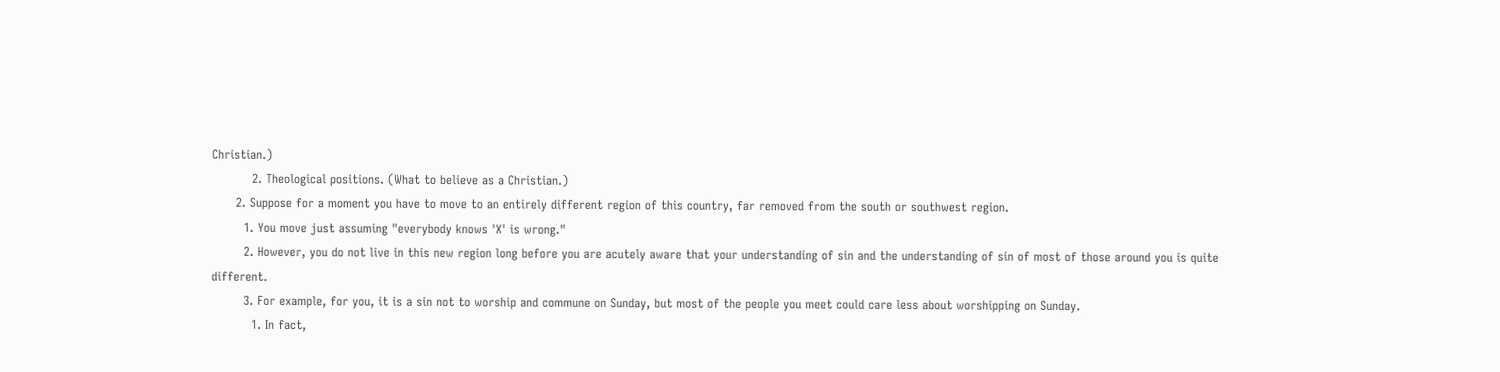Christian.)
          2. Theological positions. (What to believe as a Christian.)
      2. Suppose for a moment you have to move to an entirely different region of this country, far removed from the south or southwest region.
        1. You move just assuming "everybody knows 'X' is wrong."
        2. However, you do not live in this new region long before you are acutely aware that your understanding of sin and the understanding of sin of most of those around you is quite different.
        3. For example, for you, it is a sin not to worship and commune on Sunday, but most of the people you meet could care less about worshipping on Sunday.
          1. In fact,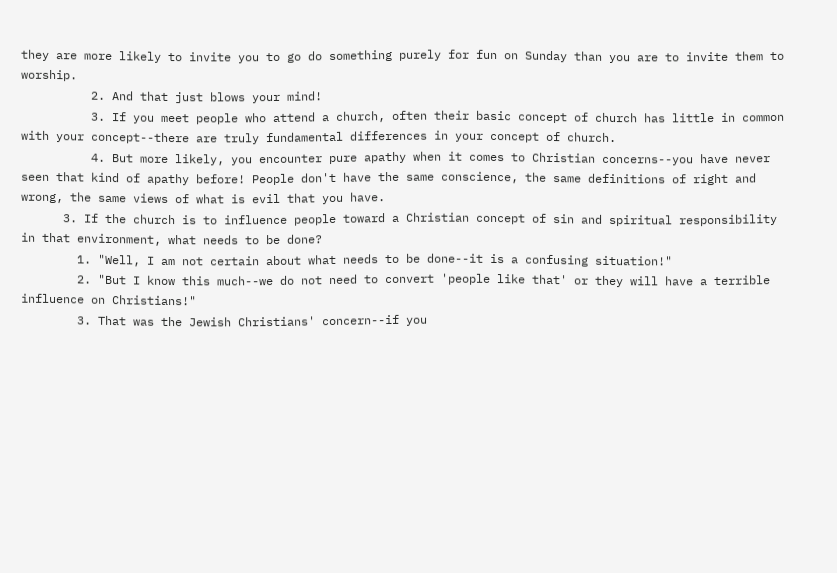they are more likely to invite you to go do something purely for fun on Sunday than you are to invite them to worship.
          2. And that just blows your mind!
          3. If you meet people who attend a church, often their basic concept of church has little in common with your concept--there are truly fundamental differences in your concept of church.
          4. But more likely, you encounter pure apathy when it comes to Christian concerns--you have never seen that kind of apathy before! People don't have the same conscience, the same definitions of right and wrong, the same views of what is evil that you have.
      3. If the church is to influence people toward a Christian concept of sin and spiritual responsibility in that environment, what needs to be done?
        1. "Well, I am not certain about what needs to be done--it is a confusing situation!"
        2. "But I know this much--we do not need to convert 'people like that' or they will have a terrible influence on Christians!"
        3. That was the Jewish Christians' concern--if you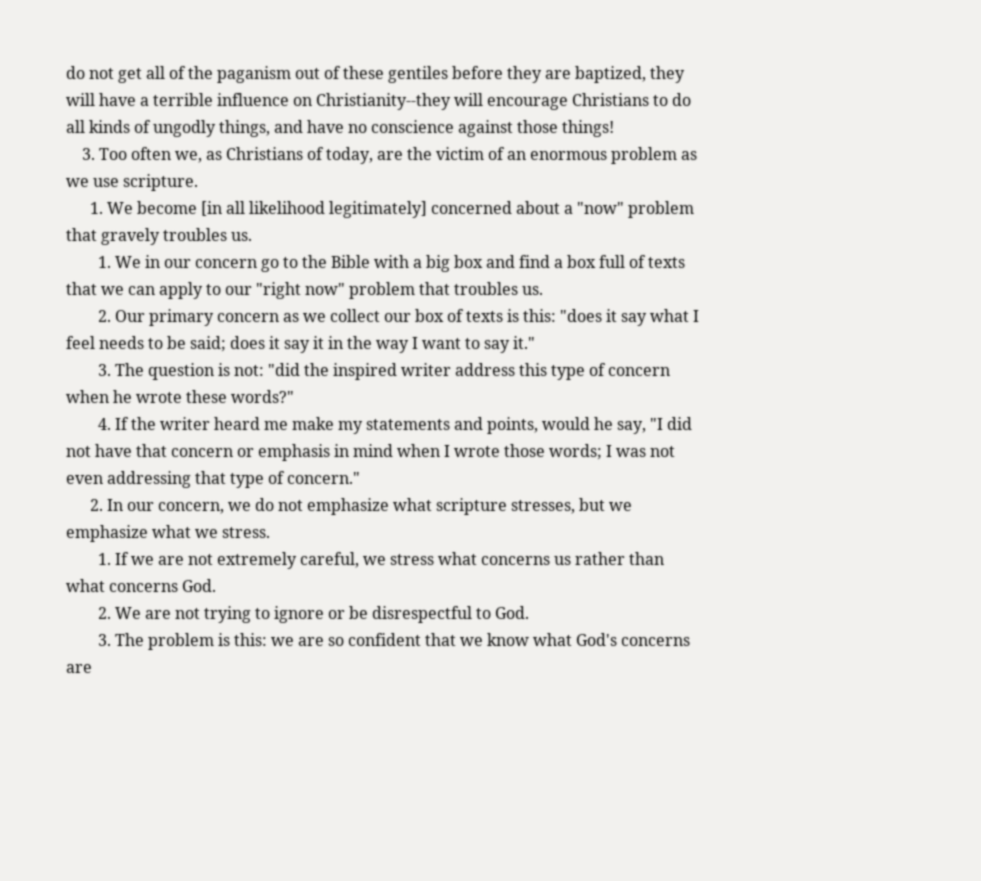do not get all of the paganism out of these gentiles before they are baptized, they will have a terrible influence on Christianity--they will encourage Christians to do all kinds of ungodly things, and have no conscience against those things!
    3. Too often we, as Christians of today, are the victim of an enormous problem as we use scripture.
      1. We become [in all likelihood legitimately] concerned about a "now" problem that gravely troubles us.
        1. We in our concern go to the Bible with a big box and find a box full of texts that we can apply to our "right now" problem that troubles us.
        2. Our primary concern as we collect our box of texts is this: "does it say what I feel needs to be said; does it say it in the way I want to say it."
        3. The question is not: "did the inspired writer address this type of concern when he wrote these words?"
        4. If the writer heard me make my statements and points, would he say, "I did not have that concern or emphasis in mind when I wrote those words; I was not even addressing that type of concern."
      2. In our concern, we do not emphasize what scripture stresses, but we emphasize what we stress.
        1. If we are not extremely careful, we stress what concerns us rather than what concerns God.
        2. We are not trying to ignore or be disrespectful to God.
        3. The problem is this: we are so confident that we know what God's concerns are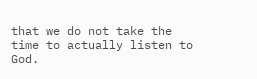that we do not take the time to actually listen to God.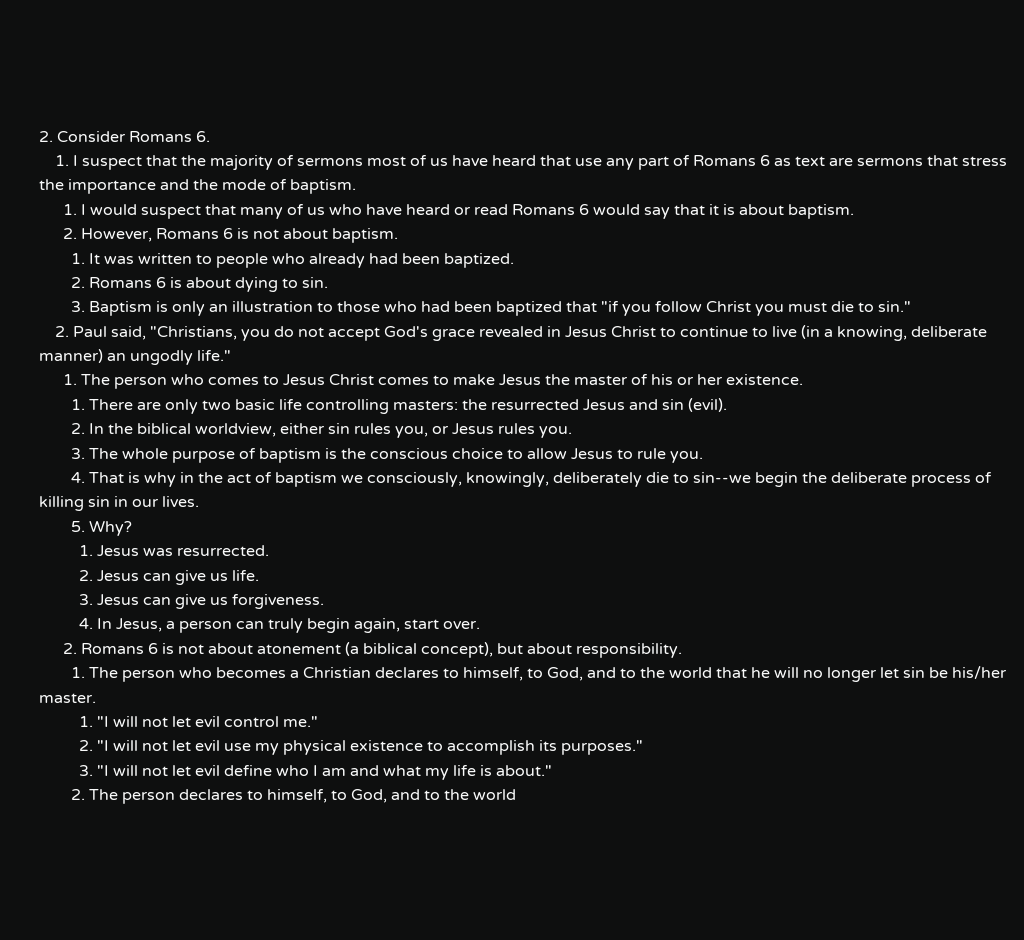2. Consider Romans 6.
    1. I suspect that the majority of sermons most of us have heard that use any part of Romans 6 as text are sermons that stress the importance and the mode of baptism.
      1. I would suspect that many of us who have heard or read Romans 6 would say that it is about baptism.
      2. However, Romans 6 is not about baptism.
        1. It was written to people who already had been baptized.
        2. Romans 6 is about dying to sin.
        3. Baptism is only an illustration to those who had been baptized that "if you follow Christ you must die to sin."
    2. Paul said, "Christians, you do not accept God's grace revealed in Jesus Christ to continue to live (in a knowing, deliberate manner) an ungodly life."
      1. The person who comes to Jesus Christ comes to make Jesus the master of his or her existence.
        1. There are only two basic life controlling masters: the resurrected Jesus and sin (evil).
        2. In the biblical worldview, either sin rules you, or Jesus rules you.
        3. The whole purpose of baptism is the conscious choice to allow Jesus to rule you.
        4. That is why in the act of baptism we consciously, knowingly, deliberately die to sin--we begin the deliberate process of killing sin in our lives.
        5. Why?
          1. Jesus was resurrected.
          2. Jesus can give us life.
          3. Jesus can give us forgiveness.
          4. In Jesus, a person can truly begin again, start over.
      2. Romans 6 is not about atonement (a biblical concept), but about responsibility.
        1. The person who becomes a Christian declares to himself, to God, and to the world that he will no longer let sin be his/her master.
          1. "I will not let evil control me."
          2. "I will not let evil use my physical existence to accomplish its purposes."
          3. "I will not let evil define who I am and what my life is about."
        2. The person declares to himself, to God, and to the world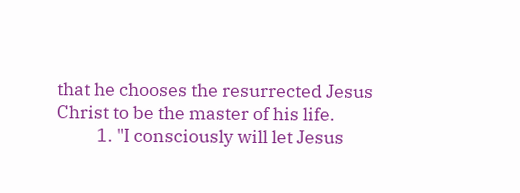that he chooses the resurrected Jesus Christ to be the master of his life.
          1. "I consciously will let Jesus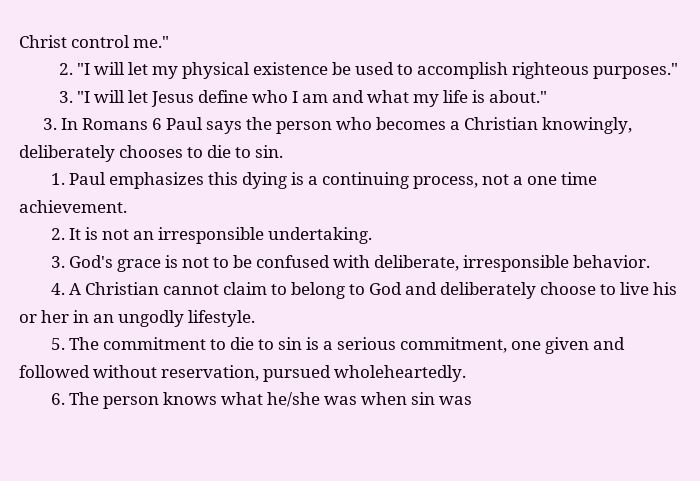Christ control me."
          2. "I will let my physical existence be used to accomplish righteous purposes."
          3. "I will let Jesus define who I am and what my life is about."
      3. In Romans 6 Paul says the person who becomes a Christian knowingly, deliberately chooses to die to sin.
        1. Paul emphasizes this dying is a continuing process, not a one time achievement.
        2. It is not an irresponsible undertaking.
        3. God's grace is not to be confused with deliberate, irresponsible behavior.
        4. A Christian cannot claim to belong to God and deliberately choose to live his or her in an ungodly lifestyle.
        5. The commitment to die to sin is a serious commitment, one given and followed without reservation, pursued wholeheartedly.
        6. The person knows what he/she was when sin was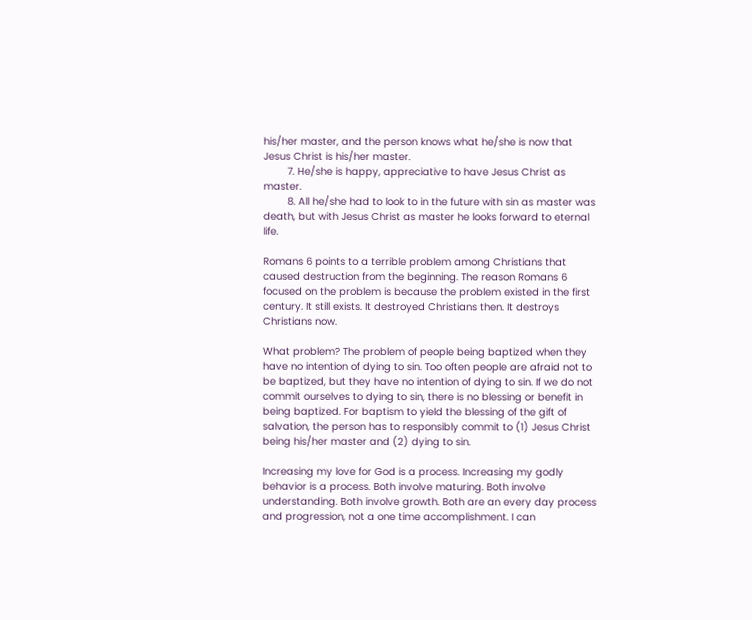his/her master, and the person knows what he/she is now that Jesus Christ is his/her master.
        7. He/she is happy, appreciative to have Jesus Christ as master.
        8. All he/she had to look to in the future with sin as master was death, but with Jesus Christ as master he looks forward to eternal life.

Romans 6 points to a terrible problem among Christians that caused destruction from the beginning. The reason Romans 6 focused on the problem is because the problem existed in the first century. It still exists. It destroyed Christians then. It destroys Christians now.

What problem? The problem of people being baptized when they have no intention of dying to sin. Too often people are afraid not to be baptized, but they have no intention of dying to sin. If we do not commit ourselves to dying to sin, there is no blessing or benefit in being baptized. For baptism to yield the blessing of the gift of salvation, the person has to responsibly commit to (1) Jesus Christ being his/her master and (2) dying to sin.

Increasing my love for God is a process. Increasing my godly behavior is a process. Both involve maturing. Both involve understanding. Both involve growth. Both are an every day process and progression, not a one time accomplishment. I can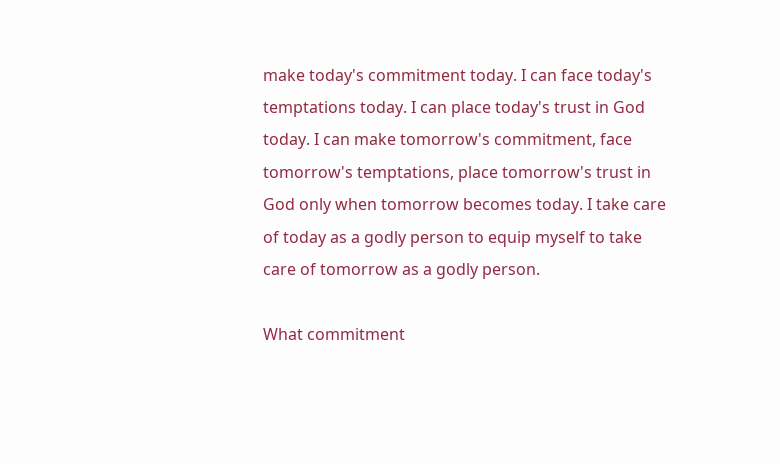make today's commitment today. I can face today's temptations today. I can place today's trust in God today. I can make tomorrow's commitment, face tomorrow's temptations, place tomorrow's trust in God only when tomorrow becomes today. I take care of today as a godly person to equip myself to take care of tomorrow as a godly person.

What commitment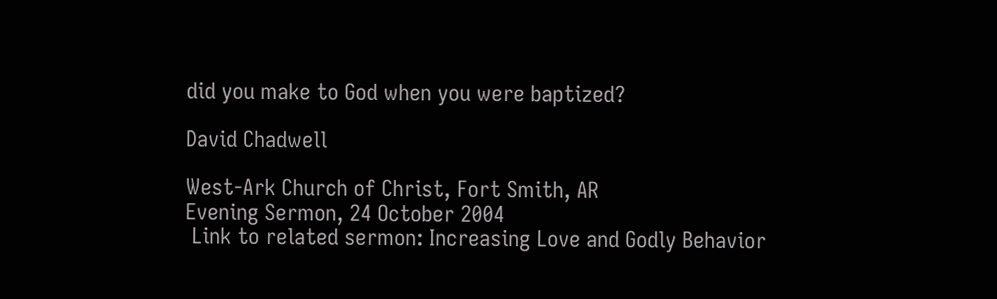did you make to God when you were baptized?

David Chadwell

West-Ark Church of Christ, Fort Smith, AR
Evening Sermon, 24 October 2004
 Link to related sermon: Increasing Love and Godly Behavior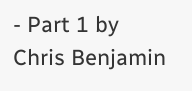- Part 1 by Chris Benjamin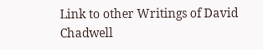Link to other Writings of David Chadwell